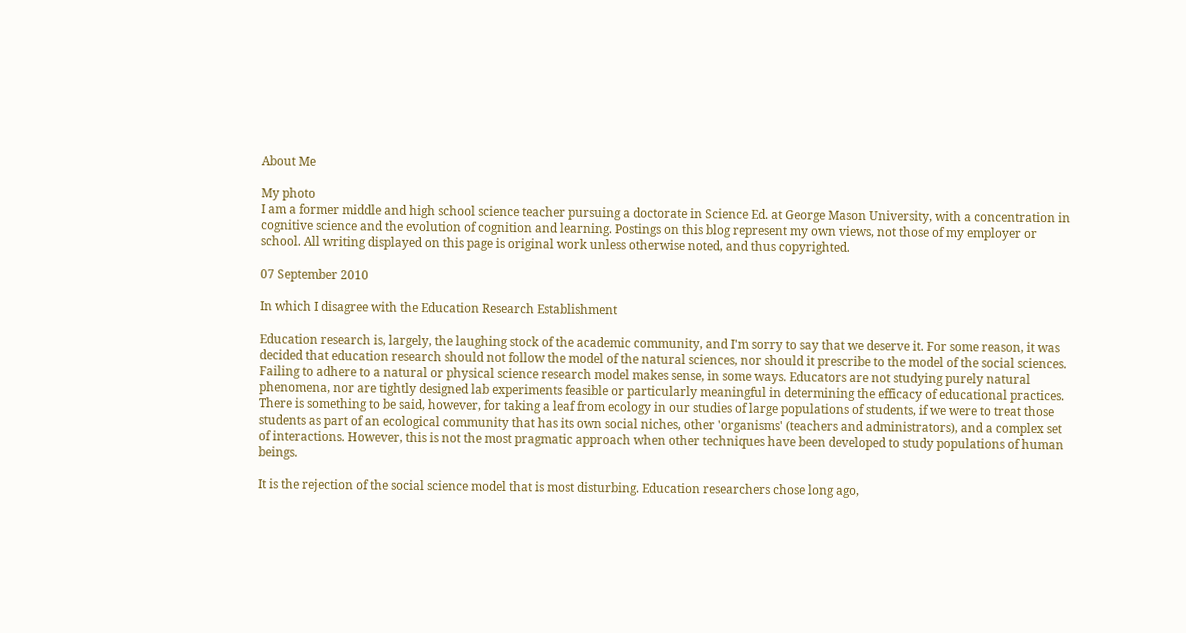About Me

My photo
I am a former middle and high school science teacher pursuing a doctorate in Science Ed. at George Mason University, with a concentration in cognitive science and the evolution of cognition and learning. Postings on this blog represent my own views, not those of my employer or school. All writing displayed on this page is original work unless otherwise noted, and thus copyrighted.

07 September 2010

In which I disagree with the Education Research Establishment

Education research is, largely, the laughing stock of the academic community, and I'm sorry to say that we deserve it. For some reason, it was decided that education research should not follow the model of the natural sciences, nor should it prescribe to the model of the social sciences.
Failing to adhere to a natural or physical science research model makes sense, in some ways. Educators are not studying purely natural phenomena, nor are tightly designed lab experiments feasible or particularly meaningful in determining the efficacy of educational practices. There is something to be said, however, for taking a leaf from ecology in our studies of large populations of students, if we were to treat those students as part of an ecological community that has its own social niches, other 'organisms' (teachers and administrators), and a complex set of interactions. However, this is not the most pragmatic approach when other techniques have been developed to study populations of human beings.

It is the rejection of the social science model that is most disturbing. Education researchers chose long ago,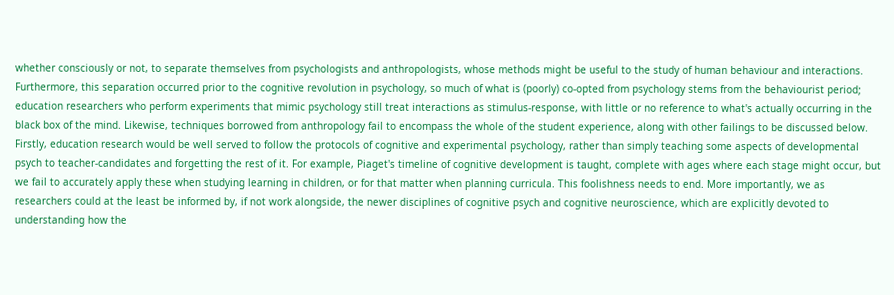whether consciously or not, to separate themselves from psychologists and anthropologists, whose methods might be useful to the study of human behaviour and interactions. Furthermore, this separation occurred prior to the cognitive revolution in psychology, so much of what is (poorly) co-opted from psychology stems from the behaviourist period; education researchers who perform experiments that mimic psychology still treat interactions as stimulus-response, with little or no reference to what's actually occurring in the black box of the mind. Likewise, techniques borrowed from anthropology fail to encompass the whole of the student experience, along with other failings to be discussed below.
Firstly, education research would be well served to follow the protocols of cognitive and experimental psychology, rather than simply teaching some aspects of developmental psych to teacher-candidates and forgetting the rest of it. For example, Piaget's timeline of cognitive development is taught, complete with ages where each stage might occur, but we fail to accurately apply these when studying learning in children, or for that matter when planning curricula. This foolishness needs to end. More importantly, we as researchers could at the least be informed by, if not work alongside, the newer disciplines of cognitive psych and cognitive neuroscience, which are explicitly devoted to understanding how the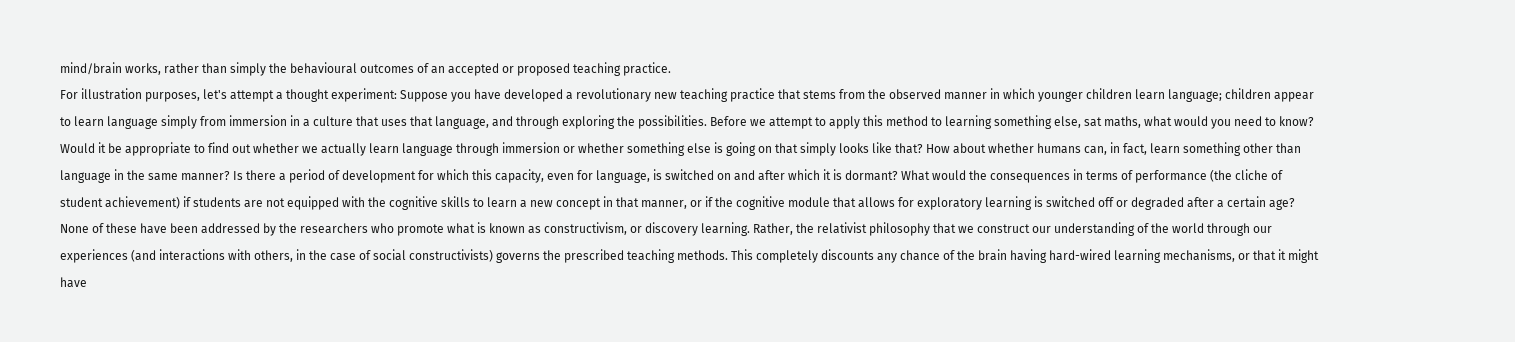mind/brain works, rather than simply the behavioural outcomes of an accepted or proposed teaching practice.
For illustration purposes, let's attempt a thought experiment: Suppose you have developed a revolutionary new teaching practice that stems from the observed manner in which younger children learn language; children appear to learn language simply from immersion in a culture that uses that language, and through exploring the possibilities. Before we attempt to apply this method to learning something else, sat maths, what would you need to know? Would it be appropriate to find out whether we actually learn language through immersion or whether something else is going on that simply looks like that? How about whether humans can, in fact, learn something other than language in the same manner? Is there a period of development for which this capacity, even for language, is switched on and after which it is dormant? What would the consequences in terms of performance (the cliche of student achievement) if students are not equipped with the cognitive skills to learn a new concept in that manner, or if the cognitive module that allows for exploratory learning is switched off or degraded after a certain age?
None of these have been addressed by the researchers who promote what is known as constructivism, or discovery learning. Rather, the relativist philosophy that we construct our understanding of the world through our experiences (and interactions with others, in the case of social constructivists) governs the prescribed teaching methods. This completely discounts any chance of the brain having hard-wired learning mechanisms, or that it might have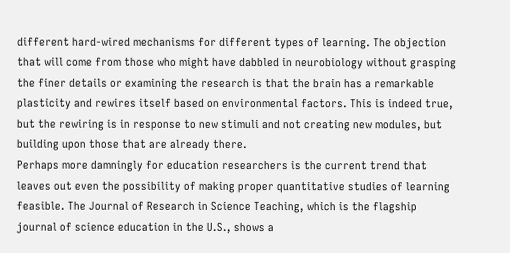different hard-wired mechanisms for different types of learning. The objection that will come from those who might have dabbled in neurobiology without grasping the finer details or examining the research is that the brain has a remarkable plasticity and rewires itself based on environmental factors. This is indeed true, but the rewiring is in response to new stimuli and not creating new modules, but building upon those that are already there.
Perhaps more damningly for education researchers is the current trend that leaves out even the possibility of making proper quantitative studies of learning feasible. The Journal of Research in Science Teaching, which is the flagship journal of science education in the U.S., shows a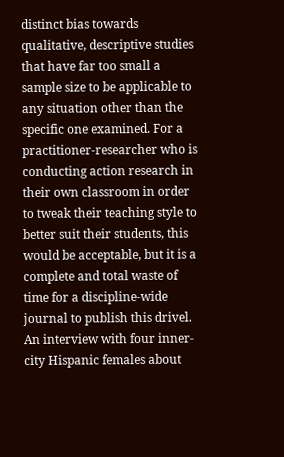distinct bias towards qualitative, descriptive studies that have far too small a sample size to be applicable to any situation other than the specific one examined. For a practitioner-researcher who is conducting action research in their own classroom in order to tweak their teaching style to better suit their students, this would be acceptable, but it is a complete and total waste of time for a discipline-wide journal to publish this drivel. An interview with four inner-city Hispanic females about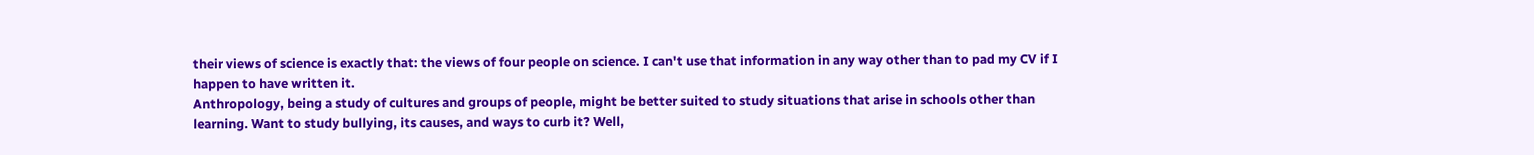their views of science is exactly that: the views of four people on science. I can't use that information in any way other than to pad my CV if I happen to have written it.
Anthropology, being a study of cultures and groups of people, might be better suited to study situations that arise in schools other than learning. Want to study bullying, its causes, and ways to curb it? Well,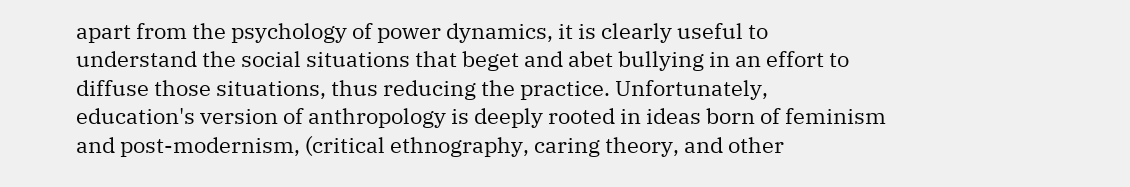apart from the psychology of power dynamics, it is clearly useful to understand the social situations that beget and abet bullying in an effort to diffuse those situations, thus reducing the practice. Unfortunately, education's version of anthropology is deeply rooted in ideas born of feminism and post-modernism, (critical ethnography, caring theory, and other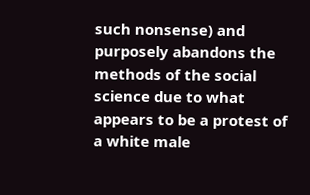such nonsense) and purposely abandons the methods of the social science due to what appears to be a protest of a white male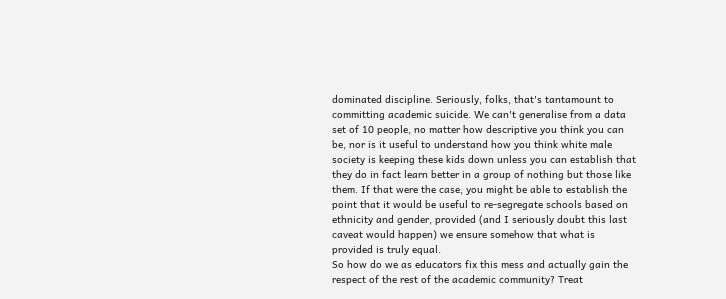dominated discipline. Seriously, folks, that's tantamount to committing academic suicide. We can't generalise from a data set of 10 people, no matter how descriptive you think you can be, nor is it useful to understand how you think white male society is keeping these kids down unless you can establish that they do in fact learn better in a group of nothing but those like them. If that were the case, you might be able to establish the point that it would be useful to re-segregate schools based on ethnicity and gender, provided (and I seriously doubt this last caveat would happen) we ensure somehow that what is provided is truly equal.
So how do we as educators fix this mess and actually gain the respect of the rest of the academic community? Treat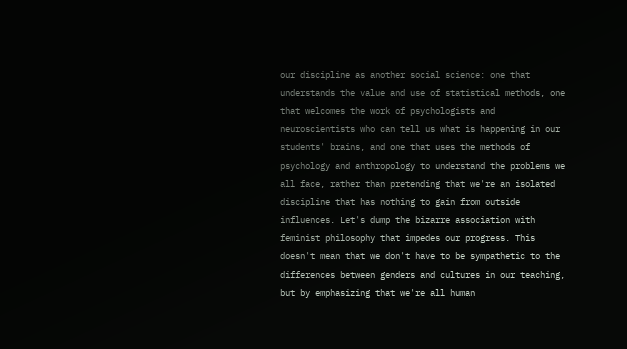our discipline as another social science: one that understands the value and use of statistical methods, one that welcomes the work of psychologists and neuroscientists who can tell us what is happening in our students' brains, and one that uses the methods of psychology and anthropology to understand the problems we all face, rather than pretending that we're an isolated discipline that has nothing to gain from outside influences. Let's dump the bizarre association with feminist philosophy that impedes our progress. This doesn't mean that we don't have to be sympathetic to the differences between genders and cultures in our teaching, but by emphasizing that we're all human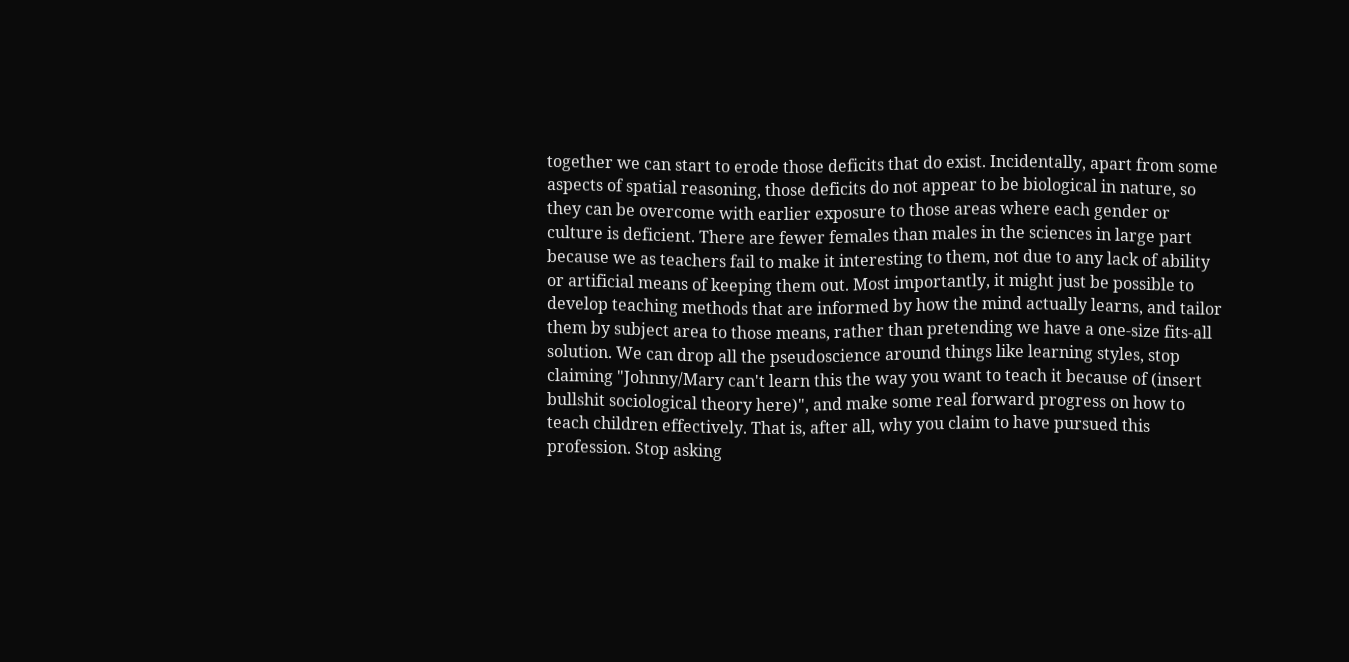together we can start to erode those deficits that do exist. Incidentally, apart from some aspects of spatial reasoning, those deficits do not appear to be biological in nature, so they can be overcome with earlier exposure to those areas where each gender or culture is deficient. There are fewer females than males in the sciences in large part because we as teachers fail to make it interesting to them, not due to any lack of ability or artificial means of keeping them out. Most importantly, it might just be possible to develop teaching methods that are informed by how the mind actually learns, and tailor them by subject area to those means, rather than pretending we have a one-size fits-all solution. We can drop all the pseudoscience around things like learning styles, stop claiming "Johnny/Mary can't learn this the way you want to teach it because of (insert bullshit sociological theory here)", and make some real forward progress on how to teach children effectively. That is, after all, why you claim to have pursued this profession. Stop asking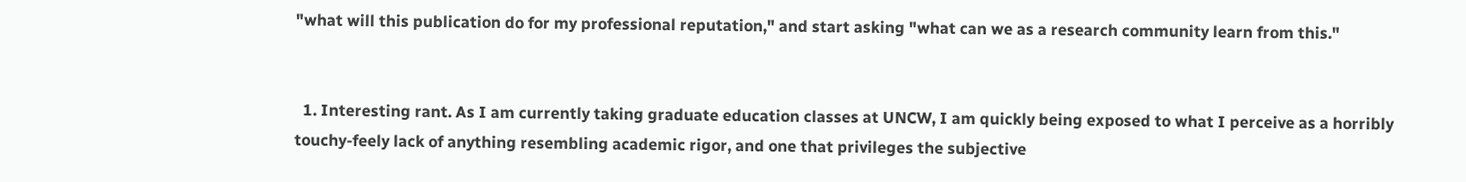"what will this publication do for my professional reputation," and start asking "what can we as a research community learn from this."


  1. Interesting rant. As I am currently taking graduate education classes at UNCW, I am quickly being exposed to what I perceive as a horribly touchy-feely lack of anything resembling academic rigor, and one that privileges the subjective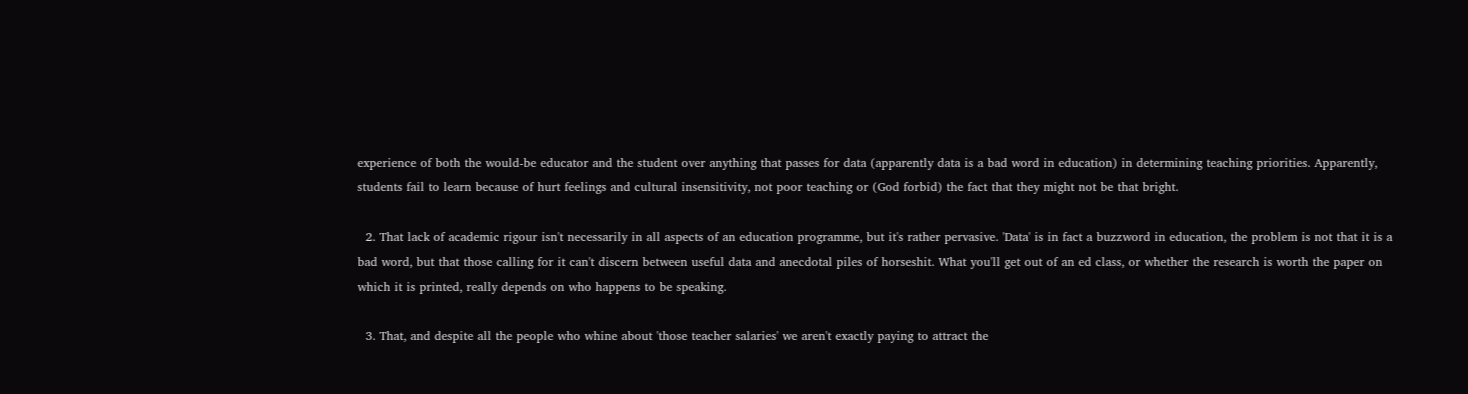experience of both the would-be educator and the student over anything that passes for data (apparently data is a bad word in education) in determining teaching priorities. Apparently, students fail to learn because of hurt feelings and cultural insensitivity, not poor teaching or (God forbid) the fact that they might not be that bright.

  2. That lack of academic rigour isn't necessarily in all aspects of an education programme, but it's rather pervasive. 'Data' is in fact a buzzword in education, the problem is not that it is a bad word, but that those calling for it can't discern between useful data and anecdotal piles of horseshit. What you'll get out of an ed class, or whether the research is worth the paper on which it is printed, really depends on who happens to be speaking.

  3. That, and despite all the people who whine about 'those teacher salaries' we aren't exactly paying to attract the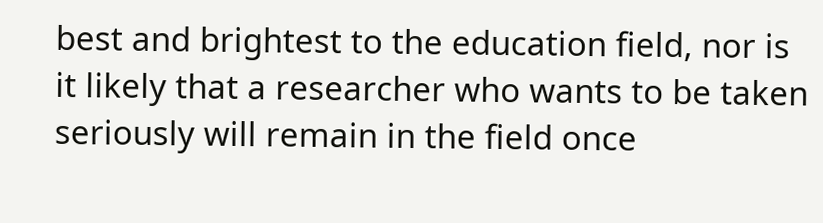best and brightest to the education field, nor is it likely that a researcher who wants to be taken seriously will remain in the field once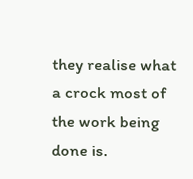they realise what a crock most of the work being done is.